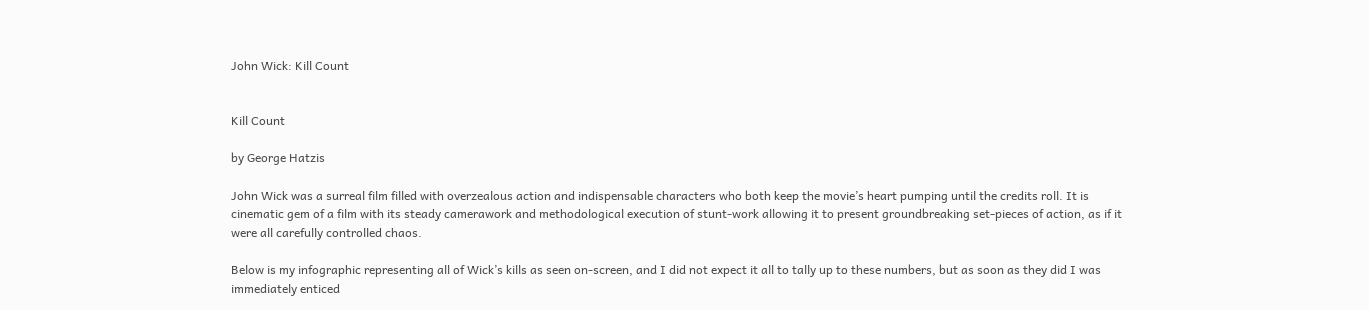John Wick: Kill Count


Kill Count

by George Hatzis

John Wick was a surreal film filled with overzealous action and indispensable characters who both keep the movie’s heart pumping until the credits roll. It is cinematic gem of a film with its steady camerawork and methodological execution of stunt-work allowing it to present groundbreaking set-pieces of action, as if it were all carefully controlled chaos.

Below is my infographic representing all of Wick’s kills as seen on-screen, and I did not expect it all to tally up to these numbers, but as soon as they did I was immediately enticed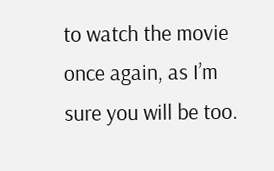to watch the movie once again, as I’m sure you will be too.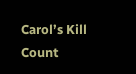Carol’s Kill Count